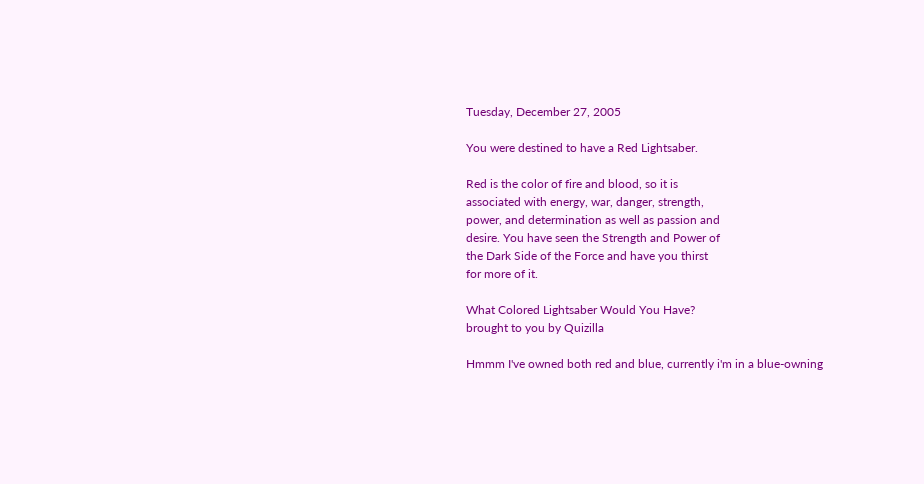Tuesday, December 27, 2005

You were destined to have a Red Lightsaber.

Red is the color of fire and blood, so it is
associated with energy, war, danger, strength,
power, and determination as well as passion and
desire. You have seen the Strength and Power of
the Dark Side of the Force and have you thirst
for more of it.

What Colored Lightsaber Would You Have?
brought to you by Quizilla

Hmmm I've owned both red and blue, currently i'm in a blue-owning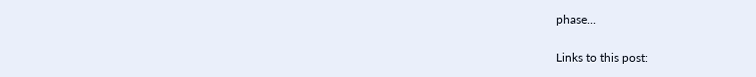phase...

Links to this post: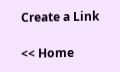Create a Link

<< Home